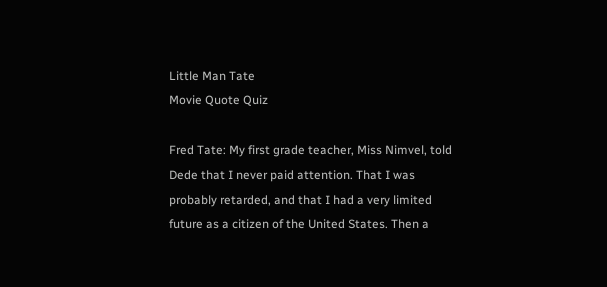Little Man Tate
Movie Quote Quiz

Fred Tate: My first grade teacher, Miss Nimvel, told Dede that I never paid attention. That I was probably retarded, and that I had a very limited future as a citizen of the United States. Then a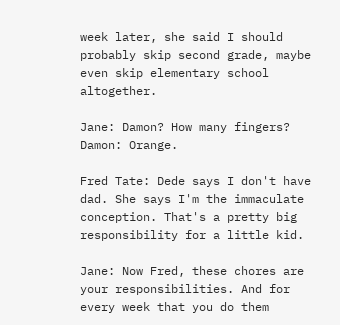week later, she said I should probably skip second grade, maybe even skip elementary school altogether.

Jane: Damon? How many fingers?
Damon: Orange.

Fred Tate: Dede says I don't have dad. She says I'm the immaculate conception. That's a pretty big responsibility for a little kid.

Jane: Now Fred, these chores are your responsibilities. And for every week that you do them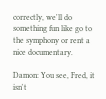correctly, we'll do something fun like go to the symphony or rent a nice documentary.

Damon: You see, Fred, it isn't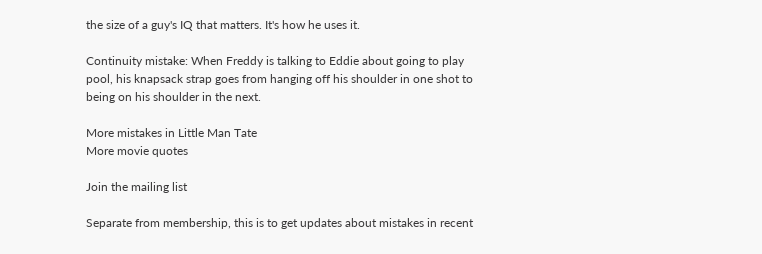the size of a guy's IQ that matters. It's how he uses it.

Continuity mistake: When Freddy is talking to Eddie about going to play pool, his knapsack strap goes from hanging off his shoulder in one shot to being on his shoulder in the next.

More mistakes in Little Man Tate
More movie quotes

Join the mailing list

Separate from membership, this is to get updates about mistakes in recent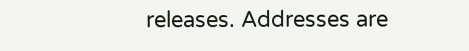releases. Addresses are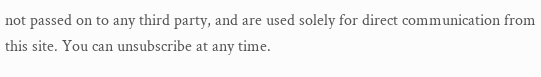not passed on to any third party, and are used solely for direct communication from this site. You can unsubscribe at any time.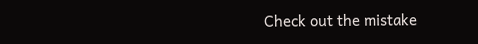Check out the mistake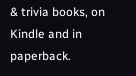& trivia books, on Kindle and in paperback.